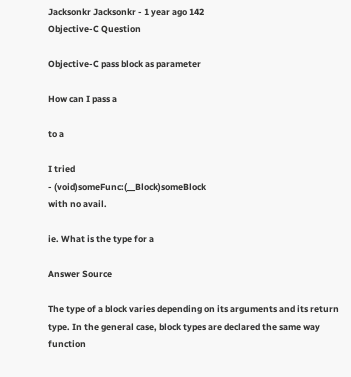Jacksonkr Jacksonkr - 1 year ago 142
Objective-C Question

Objective-C pass block as parameter

How can I pass a

to a

I tried
- (void)someFunc:(__Block)someBlock
with no avail.

ie. What is the type for a

Answer Source

The type of a block varies depending on its arguments and its return type. In the general case, block types are declared the same way function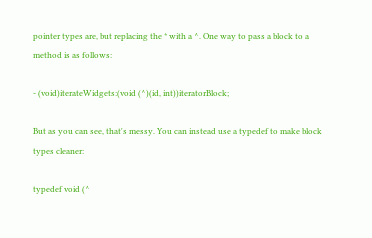pointer types are, but replacing the * with a ^. One way to pass a block to a method is as follows:

- (void)iterateWidgets:(void (^)(id, int))iteratorBlock;

But as you can see, that's messy. You can instead use a typedef to make block types cleaner:

typedef void (^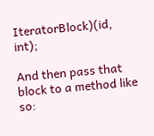IteratorBlock)(id, int);

And then pass that block to a method like so: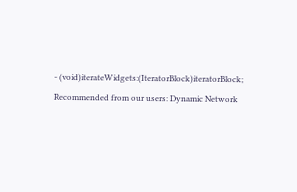- (void)iterateWidgets:(IteratorBlock)iteratorBlock;
Recommended from our users: Dynamic Network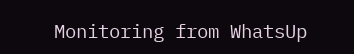Monitoring from WhatsUp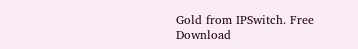Gold from IPSwitch. Free Download